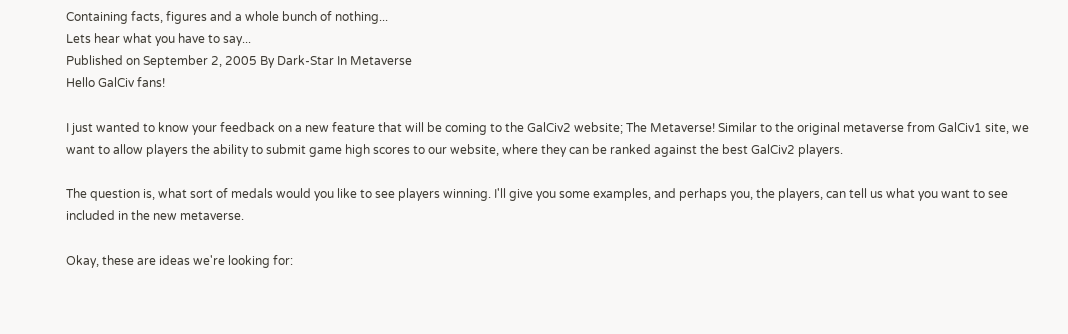Containing facts, figures and a whole bunch of nothing...
Lets hear what you have to say...
Published on September 2, 2005 By Dark-Star In Metaverse
Hello GalCiv fans!

I just wanted to know your feedback on a new feature that will be coming to the GalCiv2 website; The Metaverse! Similar to the original metaverse from GalCiv1 site, we want to allow players the ability to submit game high scores to our website, where they can be ranked against the best GalCiv2 players.

The question is, what sort of medals would you like to see players winning. I'll give you some examples, and perhaps you, the players, can tell us what you want to see included in the new metaverse.

Okay, these are ideas we're looking for: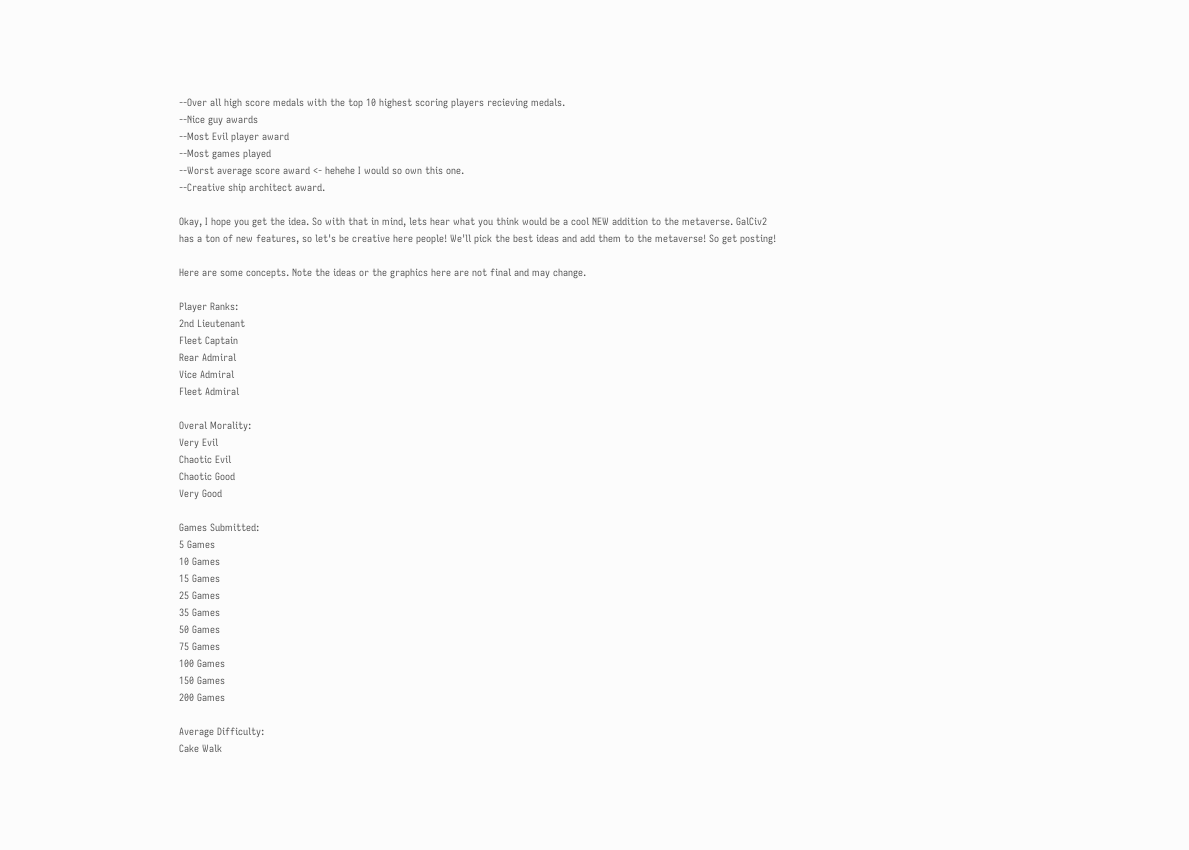--Over all high score medals with the top 10 highest scoring players recieving medals.
--Nice guy awards
--Most Evil player award
--Most games played
--Worst average score award <- hehehe I would so own this one.
--Creative ship architect award.

Okay, I hope you get the idea. So with that in mind, lets hear what you think would be a cool NEW addition to the metaverse. GalCiv2 has a ton of new features, so let's be creative here people! We'll pick the best ideas and add them to the metaverse! So get posting!

Here are some concepts. Note the ideas or the graphics here are not final and may change.

Player Ranks:
2nd Lieutenant
Fleet Captain
Rear Admiral
Vice Admiral
Fleet Admiral

Overal Morality:
Very Evil
Chaotic Evil
Chaotic Good
Very Good

Games Submitted:
5 Games
10 Games
15 Games
25 Games
35 Games
50 Games
75 Games
100 Games
150 Games
200 Games

Average Difficulty:
Cake Walk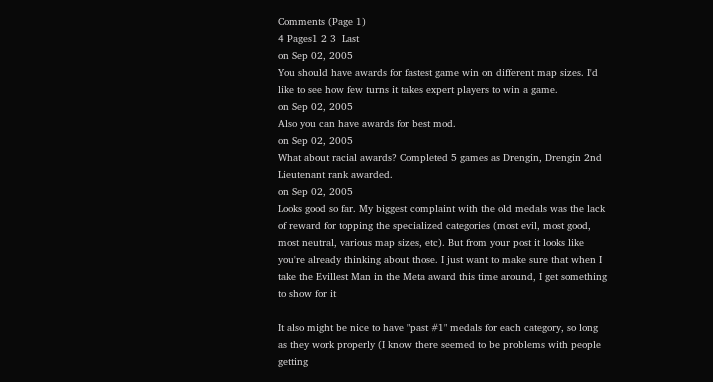Comments (Page 1)
4 Pages1 2 3  Last
on Sep 02, 2005
You should have awards for fastest game win on different map sizes. I'd like to see how few turns it takes expert players to win a game.
on Sep 02, 2005
Also you can have awards for best mod.
on Sep 02, 2005
What about racial awards? Completed 5 games as Drengin, Drengin 2nd Lieutenant rank awarded.
on Sep 02, 2005
Looks good so far. My biggest complaint with the old medals was the lack of reward for topping the specialized categories (most evil, most good, most neutral, various map sizes, etc). But from your post it looks like you're already thinking about those. I just want to make sure that when I take the Evillest Man in the Meta award this time around, I get something to show for it

It also might be nice to have "past #1" medals for each category, so long as they work properly (I know there seemed to be problems with people getting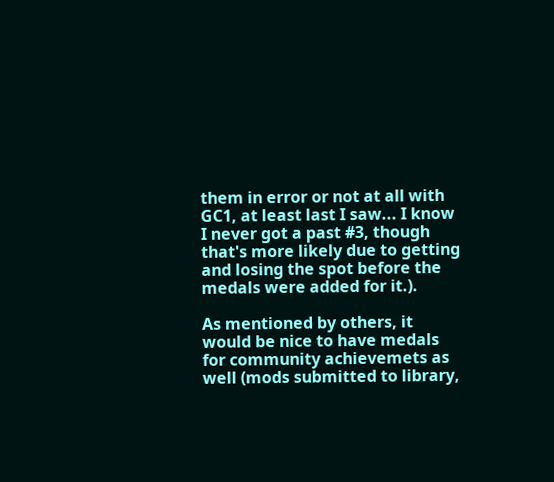them in error or not at all with GC1, at least last I saw... I know I never got a past #3, though that's more likely due to getting and losing the spot before the medals were added for it.).

As mentioned by others, it would be nice to have medals for community achievemets as well (mods submitted to library,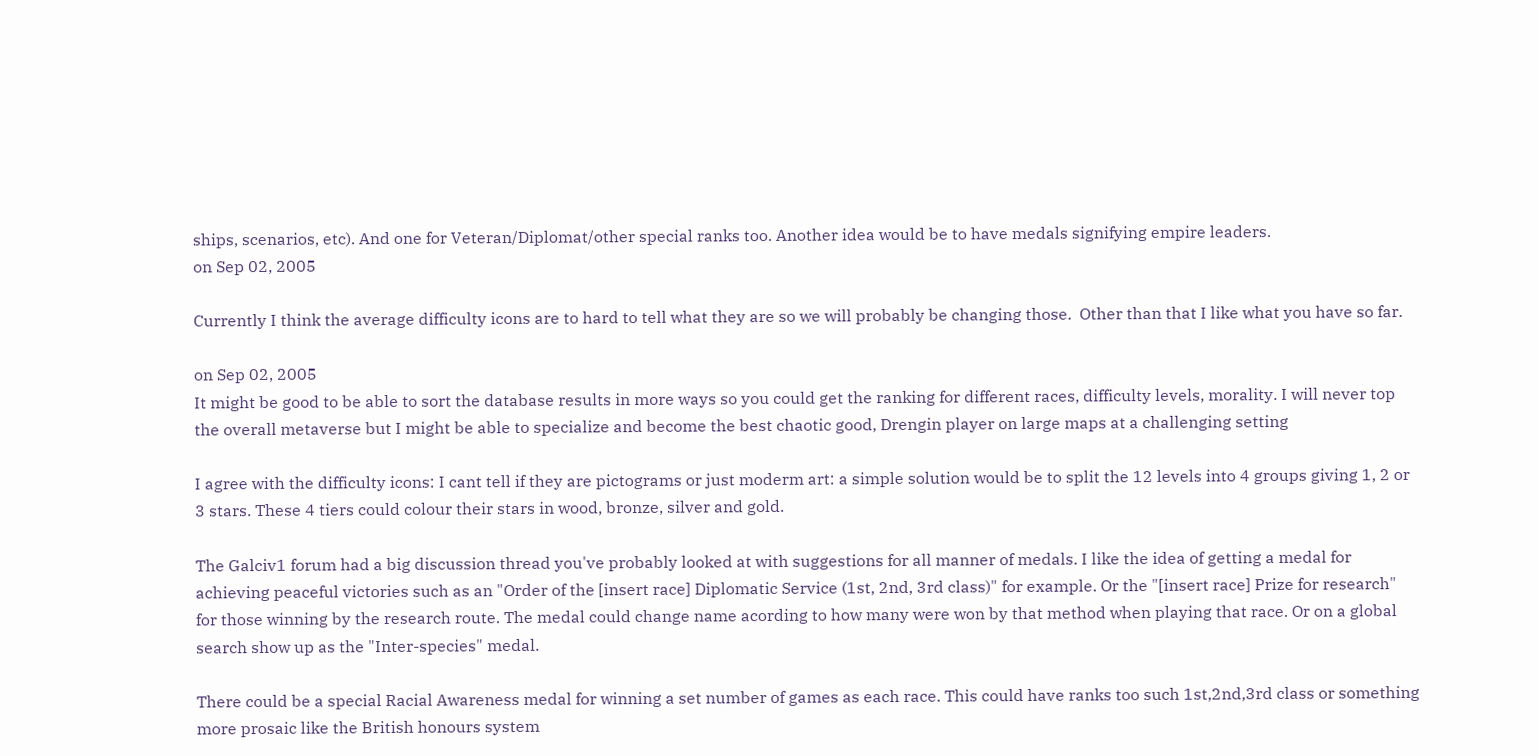ships, scenarios, etc). And one for Veteran/Diplomat/other special ranks too. Another idea would be to have medals signifying empire leaders.
on Sep 02, 2005

Currently I think the average difficulty icons are to hard to tell what they are so we will probably be changing those.  Other than that I like what you have so far.

on Sep 02, 2005
It might be good to be able to sort the database results in more ways so you could get the ranking for different races, difficulty levels, morality. I will never top the overall metaverse but I might be able to specialize and become the best chaotic good, Drengin player on large maps at a challenging setting

I agree with the difficulty icons: I cant tell if they are pictograms or just moderm art: a simple solution would be to split the 12 levels into 4 groups giving 1, 2 or 3 stars. These 4 tiers could colour their stars in wood, bronze, silver and gold.

The Galciv1 forum had a big discussion thread you've probably looked at with suggestions for all manner of medals. I like the idea of getting a medal for achieving peaceful victories such as an "Order of the [insert race] Diplomatic Service (1st, 2nd, 3rd class)" for example. Or the "[insert race] Prize for research" for those winning by the research route. The medal could change name acording to how many were won by that method when playing that race. Or on a global search show up as the "Inter-species" medal.

There could be a special Racial Awareness medal for winning a set number of games as each race. This could have ranks too such 1st,2nd,3rd class or something more prosaic like the British honours system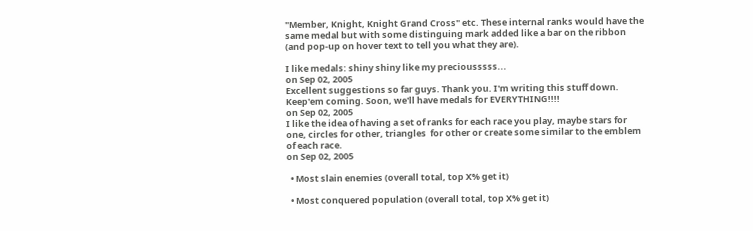"Member, Knight, Knight Grand Cross" etc. These internal ranks would have the same medal but with some distinguing mark added like a bar on the ribbon (and pop-up on hover text to tell you what they are).

I like medals: shiny shiny like my preciousssss...
on Sep 02, 2005
Excellent suggestions so far guys. Thank you. I'm writing this stuff down. Keep'em coming. Soon, we'll have medals for EVERYTHING!!!!
on Sep 02, 2005
I like the idea of having a set of ranks for each race you play, maybe stars for one, circles for other, triangles  for other or create some similar to the emblem of each race.
on Sep 02, 2005

  • Most slain enemies (overall total, top X% get it)

  • Most conquered population (overall total, top X% get it)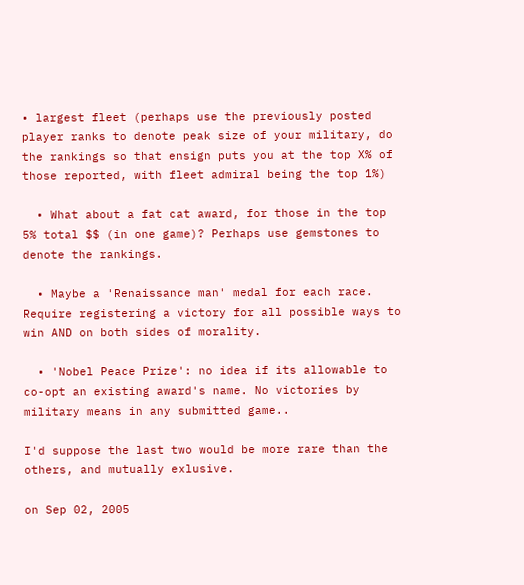• largest fleet (perhaps use the previously posted player ranks to denote peak size of your military, do the rankings so that ensign puts you at the top X% of those reported, with fleet admiral being the top 1%)

  • What about a fat cat award, for those in the top 5% total $$ (in one game)? Perhaps use gemstones to denote the rankings.

  • Maybe a 'Renaissance man' medal for each race. Require registering a victory for all possible ways to win AND on both sides of morality.

  • 'Nobel Peace Prize': no idea if its allowable to co-opt an existing award's name. No victories by military means in any submitted game..

I'd suppose the last two would be more rare than the others, and mutually exlusive.

on Sep 02, 2005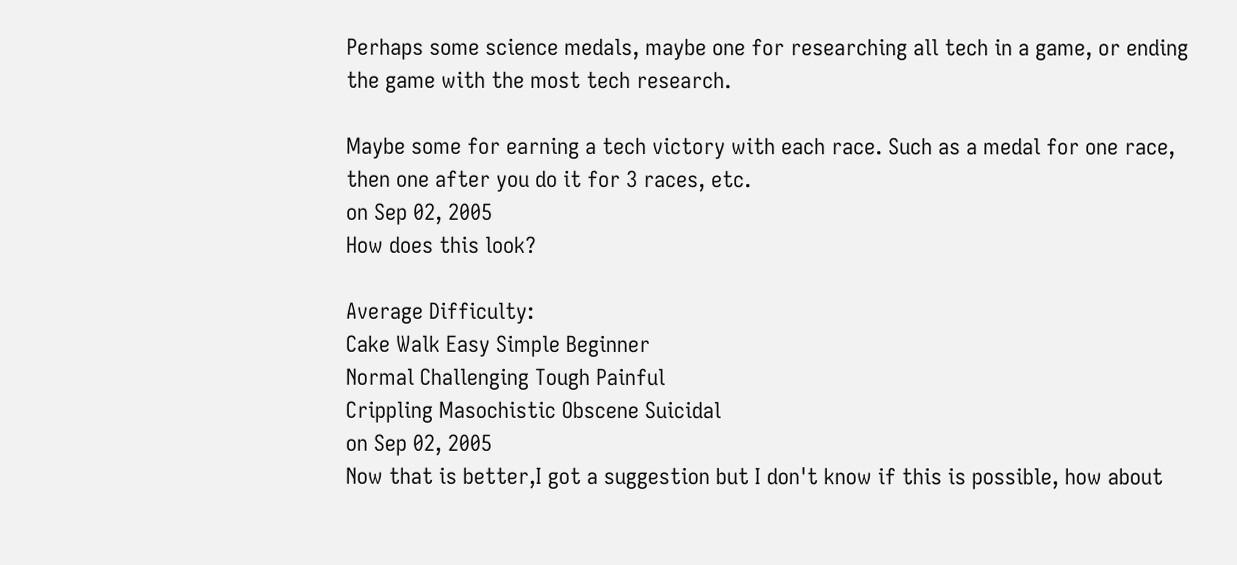Perhaps some science medals, maybe one for researching all tech in a game, or ending the game with the most tech research.

Maybe some for earning a tech victory with each race. Such as a medal for one race, then one after you do it for 3 races, etc.
on Sep 02, 2005
How does this look?

Average Difficulty:
Cake Walk Easy Simple Beginner
Normal Challenging Tough Painful
Crippling Masochistic Obscene Suicidal
on Sep 02, 2005
Now that is better,I got a suggestion but I don't know if this is possible, how about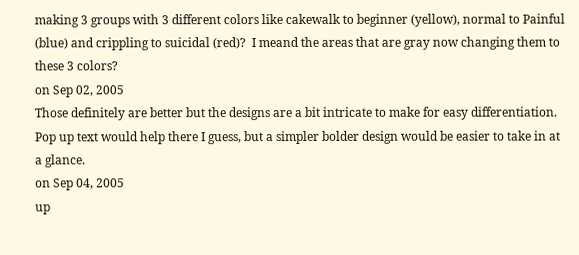making 3 groups with 3 different colors like cakewalk to beginner (yellow), normal to Painful (blue) and crippling to suicidal (red)?  I meand the areas that are gray now changing them to these 3 colors?
on Sep 02, 2005
Those definitely are better but the designs are a bit intricate to make for easy differentiation. Pop up text would help there I guess, but a simpler bolder design would be easier to take in at a glance.
on Sep 04, 2005
up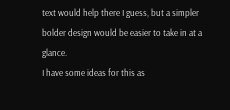text would help there I guess, but a simpler bolder design would be easier to take in at a glance.
I have some ideas for this as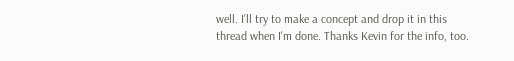well. I'll try to make a concept and drop it in this thread when I'm done. Thanks Kevin for the info, too.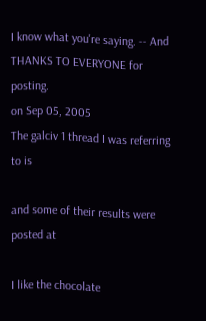I know what you're saying. -- And THANKS TO EVERYONE for posting.
on Sep 05, 2005
The galciv 1 thread I was referring to is

and some of their results were posted at

I like the chocolate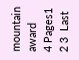mountain award
4 Pages1 2 3  Last